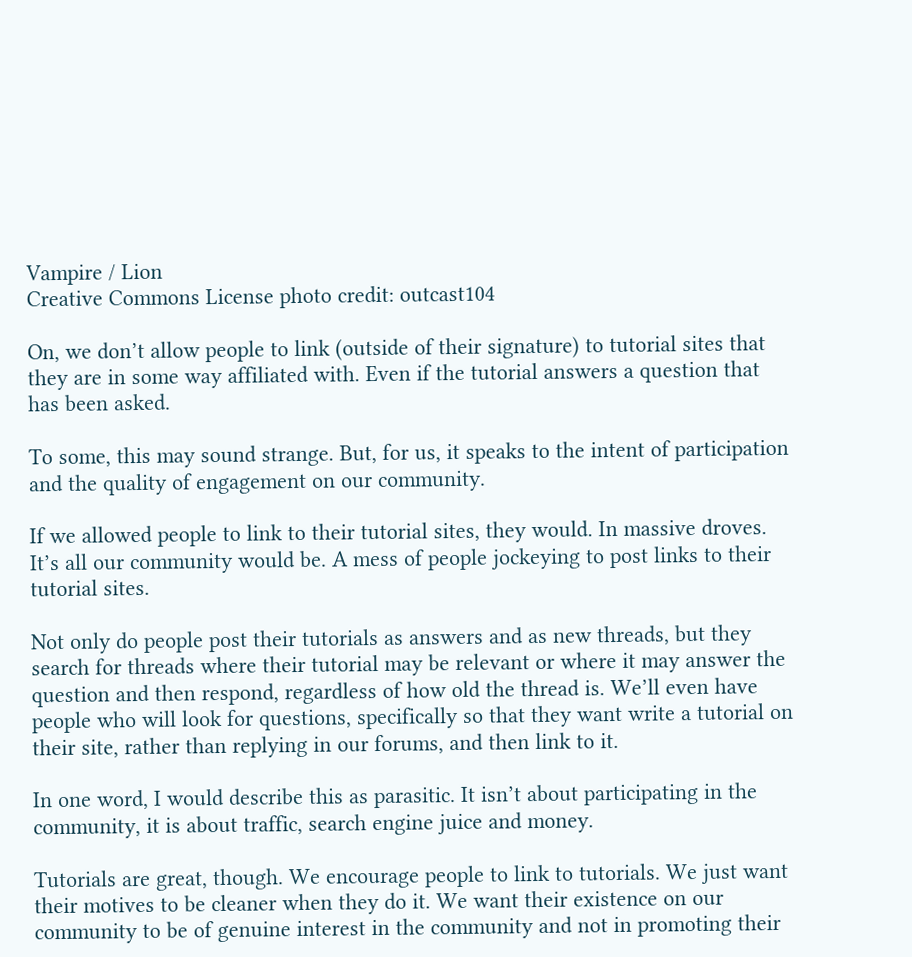Vampire / Lion
Creative Commons License photo credit: outcast104

On, we don’t allow people to link (outside of their signature) to tutorial sites that they are in some way affiliated with. Even if the tutorial answers a question that has been asked.

To some, this may sound strange. But, for us, it speaks to the intent of participation and the quality of engagement on our community.

If we allowed people to link to their tutorial sites, they would. In massive droves. It’s all our community would be. A mess of people jockeying to post links to their tutorial sites.

Not only do people post their tutorials as answers and as new threads, but they search for threads where their tutorial may be relevant or where it may answer the question and then respond, regardless of how old the thread is. We’ll even have people who will look for questions, specifically so that they want write a tutorial on their site, rather than replying in our forums, and then link to it.

In one word, I would describe this as parasitic. It isn’t about participating in the community, it is about traffic, search engine juice and money.

Tutorials are great, though. We encourage people to link to tutorials. We just want their motives to be cleaner when they do it. We want their existence on our community to be of genuine interest in the community and not in promoting their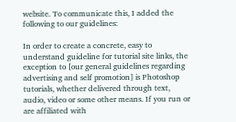website. To communicate this, I added the following to our guidelines:

In order to create a concrete, easy to understand guideline for tutorial site links, the exception to [our general guidelines regarding advertising and self promotion] is Photoshop tutorials, whether delivered through text, audio, video or some other means. If you run or are affiliated with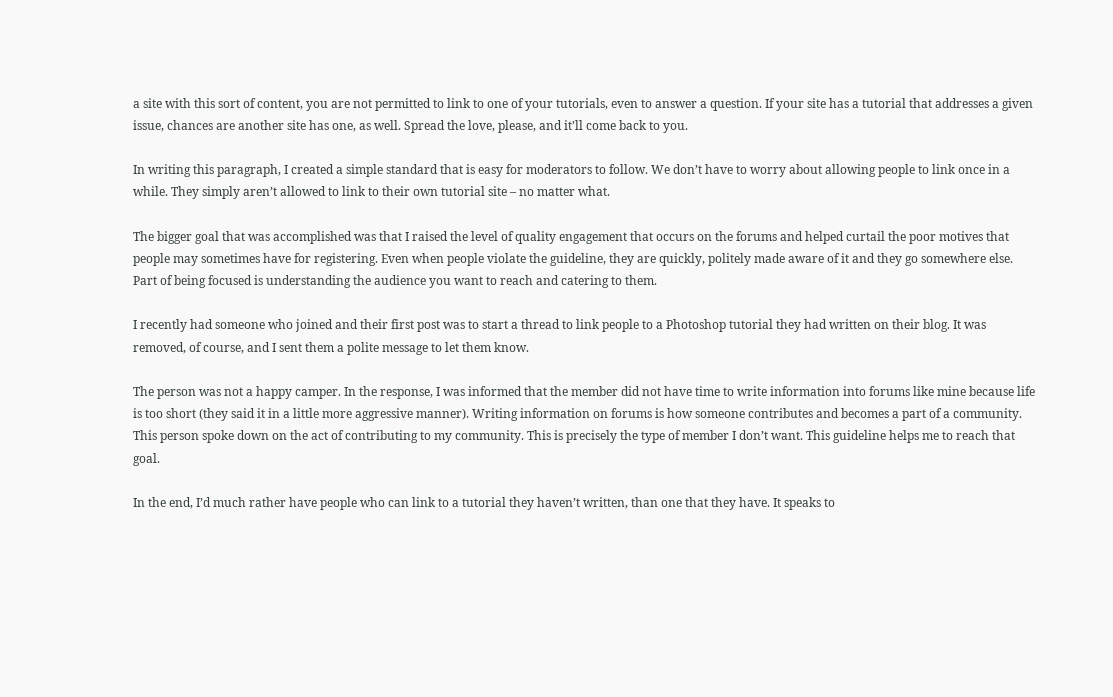a site with this sort of content, you are not permitted to link to one of your tutorials, even to answer a question. If your site has a tutorial that addresses a given issue, chances are another site has one, as well. Spread the love, please, and it’ll come back to you.

In writing this paragraph, I created a simple standard that is easy for moderators to follow. We don’t have to worry about allowing people to link once in a while. They simply aren’t allowed to link to their own tutorial site – no matter what.

The bigger goal that was accomplished was that I raised the level of quality engagement that occurs on the forums and helped curtail the poor motives that people may sometimes have for registering. Even when people violate the guideline, they are quickly, politely made aware of it and they go somewhere else. Part of being focused is understanding the audience you want to reach and catering to them.

I recently had someone who joined and their first post was to start a thread to link people to a Photoshop tutorial they had written on their blog. It was removed, of course, and I sent them a polite message to let them know.

The person was not a happy camper. In the response, I was informed that the member did not have time to write information into forums like mine because life is too short (they said it in a little more aggressive manner). Writing information on forums is how someone contributes and becomes a part of a community. This person spoke down on the act of contributing to my community. This is precisely the type of member I don’t want. This guideline helps me to reach that goal.

In the end, I’d much rather have people who can link to a tutorial they haven’t written, than one that they have. It speaks to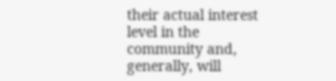their actual interest level in the community and, generally, will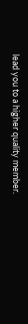lead you to a higher quality member.